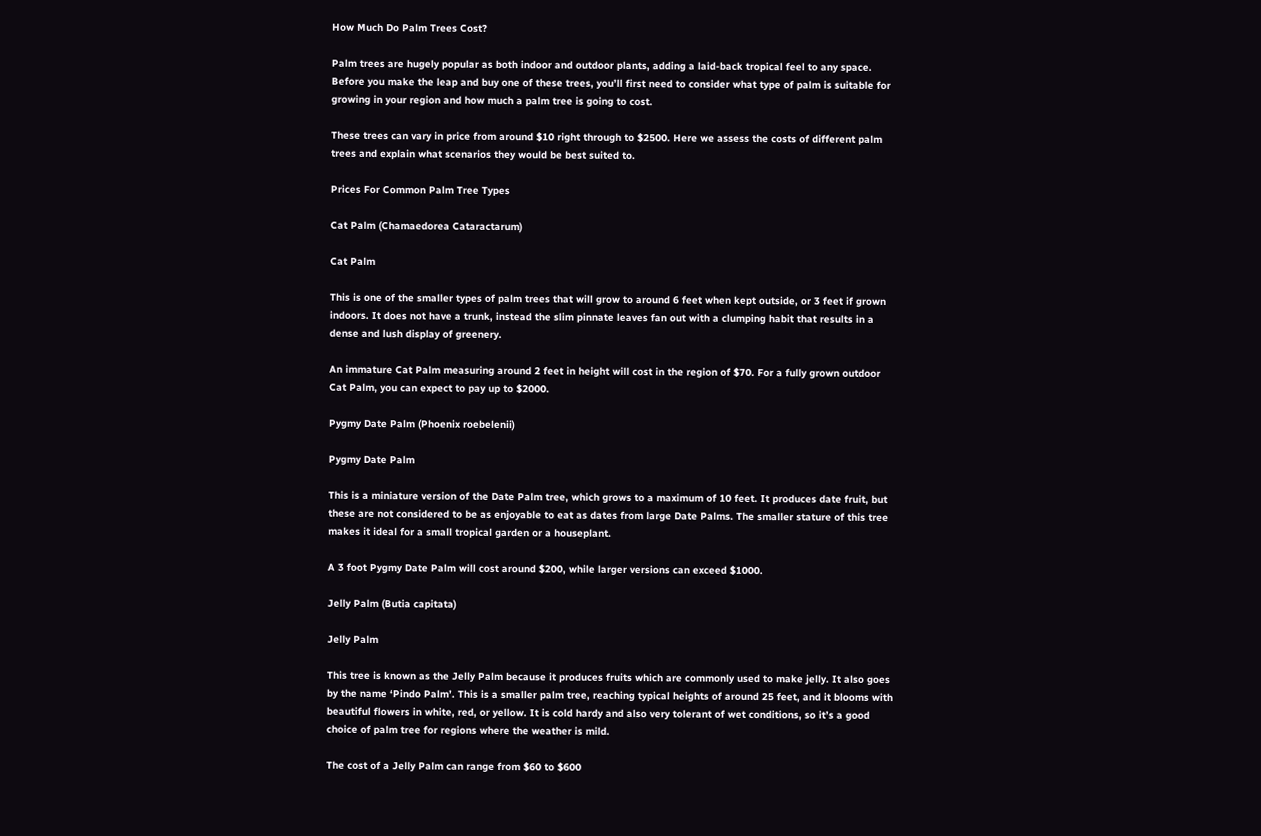How Much Do Palm Trees Cost?

Palm trees are hugely popular as both indoor and outdoor plants, adding a laid-back tropical feel to any space. Before you make the leap and buy one of these trees, you’ll first need to consider what type of palm is suitable for growing in your region and how much a palm tree is going to cost.

These trees can vary in price from around $10 right through to $2500. Here we assess the costs of different palm trees and explain what scenarios they would be best suited to.

Prices For Common Palm Tree Types

Cat Palm (Chamaedorea Cataractarum)

Cat Palm

This is one of the smaller types of palm trees that will grow to around 6 feet when kept outside, or 3 feet if grown indoors. It does not have a trunk, instead the slim pinnate leaves fan out with a clumping habit that results in a dense and lush display of greenery.

An immature Cat Palm measuring around 2 feet in height will cost in the region of $70. For a fully grown outdoor Cat Palm, you can expect to pay up to $2000.

Pygmy Date Palm (Phoenix roebelenii)

Pygmy Date Palm

This is a miniature version of the Date Palm tree, which grows to a maximum of 10 feet. It produces date fruit, but these are not considered to be as enjoyable to eat as dates from large Date Palms. The smaller stature of this tree makes it ideal for a small tropical garden or a houseplant.

A 3 foot Pygmy Date Palm will cost around $200, while larger versions can exceed $1000.

Jelly Palm (Butia capitata)

Jelly Palm

This tree is known as the Jelly Palm because it produces fruits which are commonly used to make jelly. It also goes by the name ‘Pindo Palm’. This is a smaller palm tree, reaching typical heights of around 25 feet, and it blooms with beautiful flowers in white, red, or yellow. It is cold hardy and also very tolerant of wet conditions, so it’s a good choice of palm tree for regions where the weather is mild.

The cost of a Jelly Palm can range from $60 to $600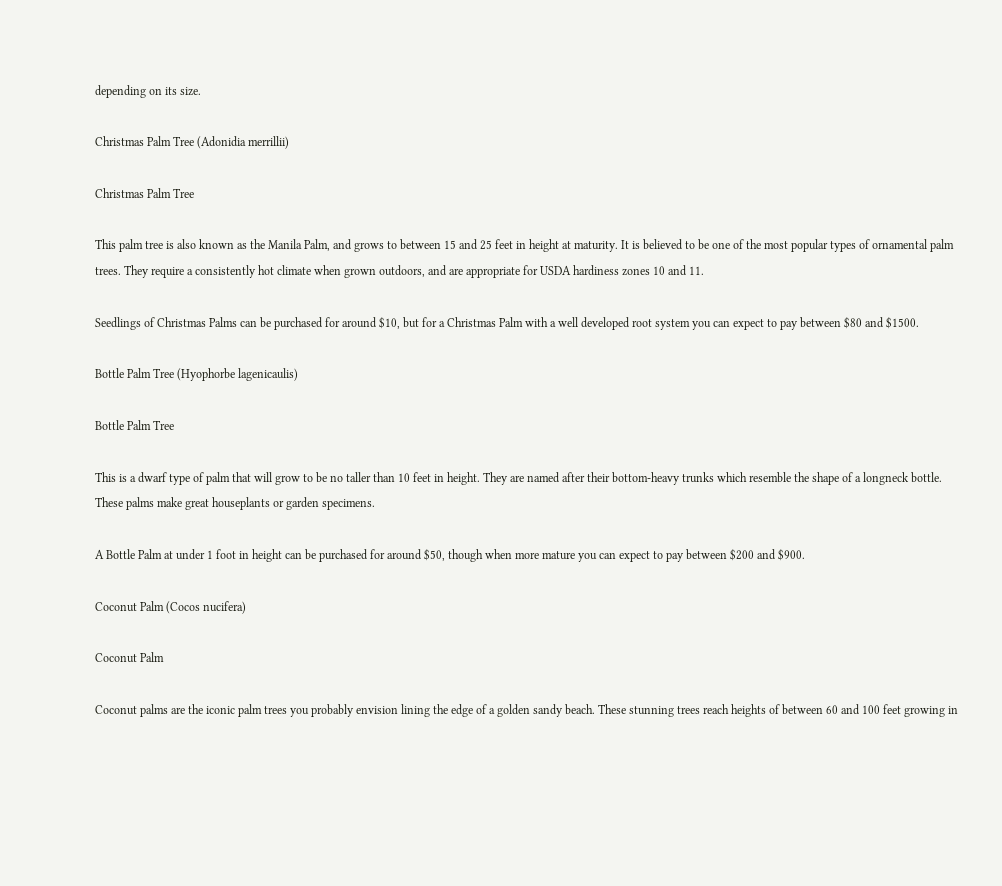depending on its size.

Christmas Palm Tree (Adonidia merrillii)

Christmas Palm Tree

This palm tree is also known as the Manila Palm, and grows to between 15 and 25 feet in height at maturity. It is believed to be one of the most popular types of ornamental palm trees. They require a consistently hot climate when grown outdoors, and are appropriate for USDA hardiness zones 10 and 11.

Seedlings of Christmas Palms can be purchased for around $10, but for a Christmas Palm with a well developed root system you can expect to pay between $80 and $1500.

Bottle Palm Tree (Hyophorbe lagenicaulis)

Bottle Palm Tree

This is a dwarf type of palm that will grow to be no taller than 10 feet in height. They are named after their bottom-heavy trunks which resemble the shape of a longneck bottle. These palms make great houseplants or garden specimens.

A Bottle Palm at under 1 foot in height can be purchased for around $50, though when more mature you can expect to pay between $200 and $900.

Coconut Palm (Cocos nucifera)

Coconut Palm

Coconut palms are the iconic palm trees you probably envision lining the edge of a golden sandy beach. These stunning trees reach heights of between 60 and 100 feet growing in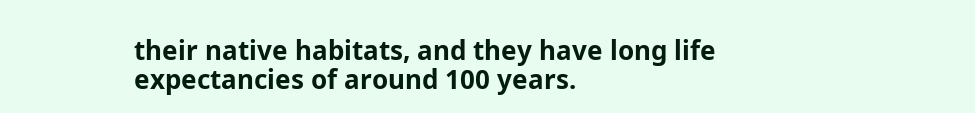their native habitats, and they have long life expectancies of around 100 years.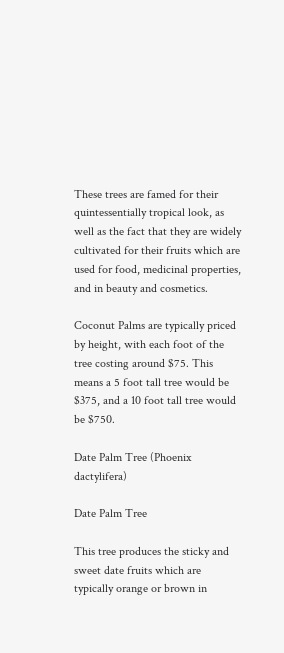These trees are famed for their quintessentially tropical look, as well as the fact that they are widely cultivated for their fruits which are used for food, medicinal properties, and in beauty and cosmetics.

Coconut Palms are typically priced by height, with each foot of the tree costing around $75. This means a 5 foot tall tree would be $375, and a 10 foot tall tree would be $750.

Date Palm Tree (Phoenix dactylifera)

Date Palm Tree

This tree produces the sticky and sweet date fruits which are typically orange or brown in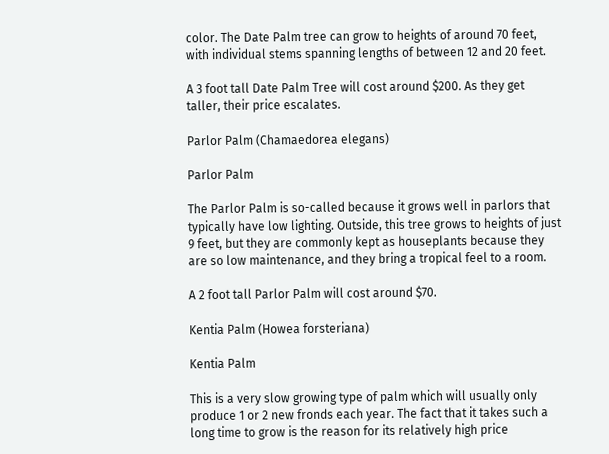color. The Date Palm tree can grow to heights of around 70 feet, with individual stems spanning lengths of between 12 and 20 feet.

A 3 foot tall Date Palm Tree will cost around $200. As they get taller, their price escalates.

Parlor Palm (Chamaedorea elegans)

Parlor Palm

The Parlor Palm is so-called because it grows well in parlors that typically have low lighting. Outside, this tree grows to heights of just 9 feet, but they are commonly kept as houseplants because they are so low maintenance, and they bring a tropical feel to a room.

A 2 foot tall Parlor Palm will cost around $70.

Kentia Palm (Howea forsteriana)

Kentia Palm

This is a very slow growing type of palm which will usually only produce 1 or 2 new fronds each year. The fact that it takes such a long time to grow is the reason for its relatively high price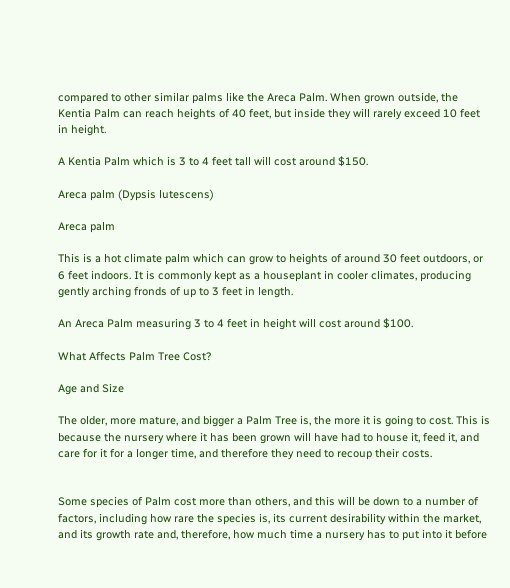compared to other similar palms like the Areca Palm. When grown outside, the Kentia Palm can reach heights of 40 feet, but inside they will rarely exceed 10 feet in height.

A Kentia Palm which is 3 to 4 feet tall will cost around $150.

Areca palm (Dypsis lutescens)

Areca palm

This is a hot climate palm which can grow to heights of around 30 feet outdoors, or 6 feet indoors. It is commonly kept as a houseplant in cooler climates, producing gently arching fronds of up to 3 feet in length.

An Areca Palm measuring 3 to 4 feet in height will cost around $100.

What Affects Palm Tree Cost?

Age and Size

The older, more mature, and bigger a Palm Tree is, the more it is going to cost. This is because the nursery where it has been grown will have had to house it, feed it, and care for it for a longer time, and therefore they need to recoup their costs.


Some species of Palm cost more than others, and this will be down to a number of factors, including how rare the species is, its current desirability within the market, and its growth rate and, therefore, how much time a nursery has to put into it before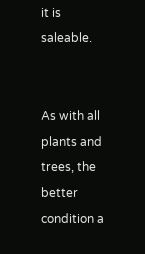it is saleable.


As with all plants and trees, the better condition a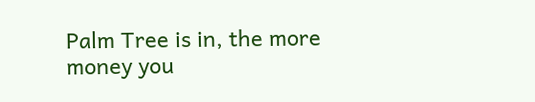Palm Tree is in, the more money you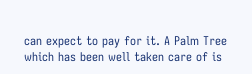can expect to pay for it. A Palm Tree which has been well taken care of is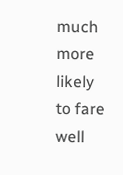much more likely to fare well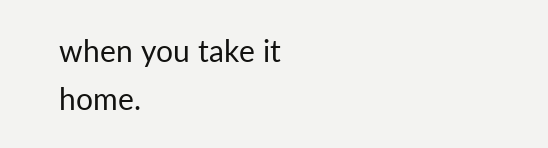when you take it home.